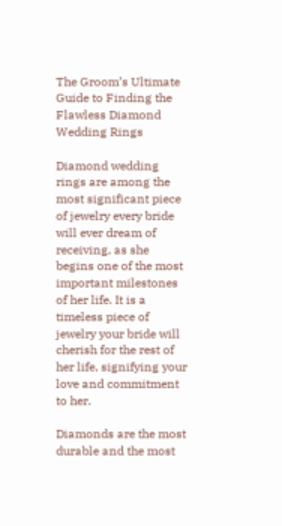The Groom’s Ultimate Guide to Finding the Flawless Diamond Wedding Rings

Diamond wedding rings are among the most significant piece of jewelry every bride will ever dream of receiving, as she begins one of the most important milestones of her life. It is a timeless piece of jewelry your bride will cherish for the rest of her life, signifying your love and commitment to her.

Diamonds are the most durable and the most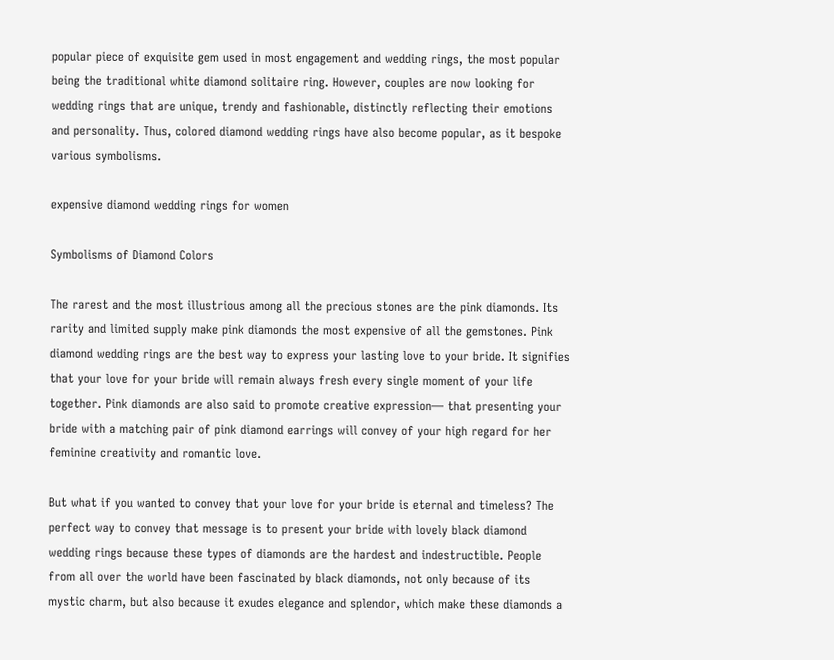popular piece of exquisite gem used in most engagement and wedding rings, the most popular being the traditional white diamond solitaire ring. However, couples are now looking for wedding rings that are unique, trendy and fashionable, distinctly reflecting their emotions and personality. Thus, colored diamond wedding rings have also become popular, as it bespoke various symbolisms.

expensive diamond wedding rings for women

Symbolisms of Diamond Colors

The rarest and the most illustrious among all the precious stones are the pink diamonds. Its rarity and limited supply make pink diamonds the most expensive of all the gemstones. Pink diamond wedding rings are the best way to express your lasting love to your bride. It signifies that your love for your bride will remain always fresh every single moment of your life together. Pink diamonds are also said to promote creative expression— that presenting your bride with a matching pair of pink diamond earrings will convey of your high regard for her feminine creativity and romantic love.

But what if you wanted to convey that your love for your bride is eternal and timeless? The perfect way to convey that message is to present your bride with lovely black diamond wedding rings because these types of diamonds are the hardest and indestructible. People from all over the world have been fascinated by black diamonds, not only because of its mystic charm, but also because it exudes elegance and splendor, which make these diamonds a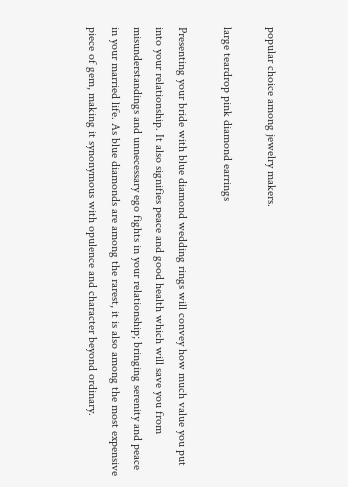popular choice among jewelry makers.

large teardrop pink diamond earrings

Presenting your bride with blue diamond wedding rings will convey how much value you put into your relationship. It also signifies peace and good health which will save you from misunderstandings and unnecessary ego fights in your relationship; bringing serenity and peace in your married life. As blue diamonds are among the rarest, it is also among the most expensive piece of gem, making it synonymous with opulence and character beyond ordinary.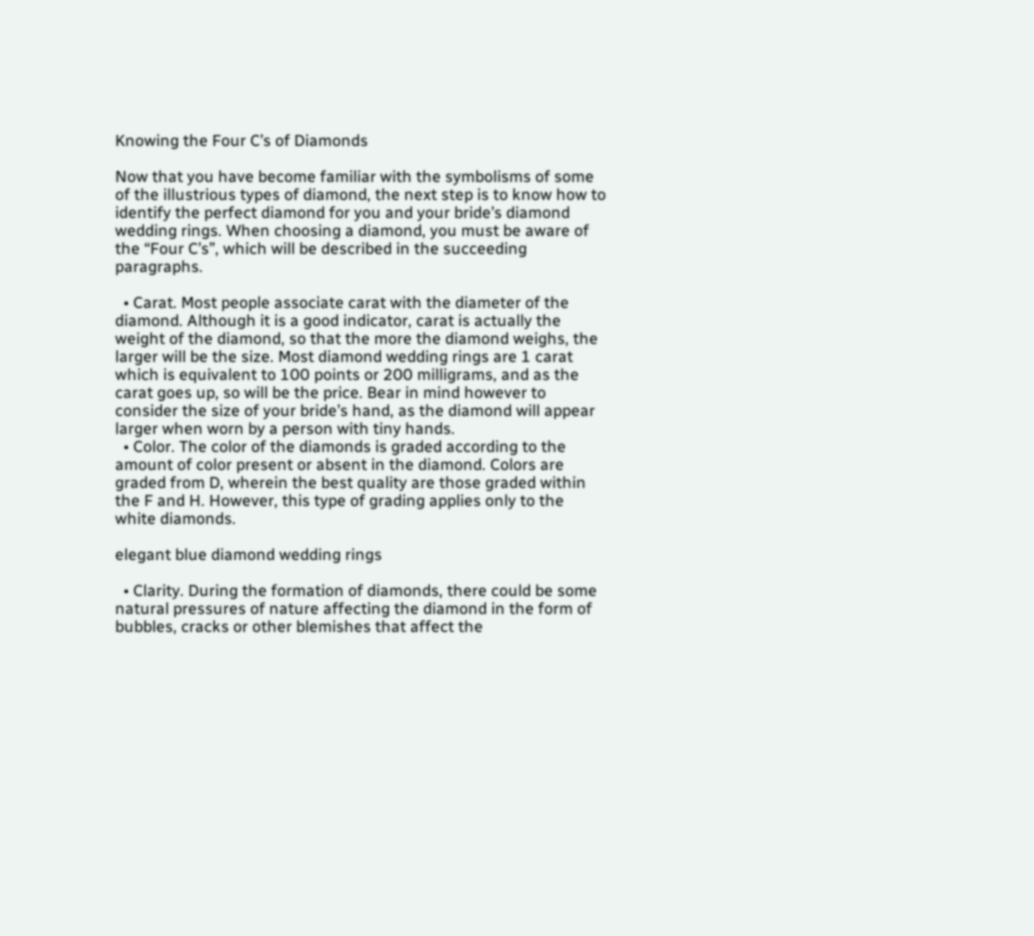Knowing the Four C’s of Diamonds

Now that you have become familiar with the symbolisms of some of the illustrious types of diamond, the next step is to know how to identify the perfect diamond for you and your bride’s diamond wedding rings. When choosing a diamond, you must be aware of the “Four C’s”, which will be described in the succeeding paragraphs.

  • Carat. Most people associate carat with the diameter of the diamond. Although it is a good indicator, carat is actually the weight of the diamond, so that the more the diamond weighs, the larger will be the size. Most diamond wedding rings are 1 carat which is equivalent to 100 points or 200 milligrams, and as the carat goes up, so will be the price. Bear in mind however to consider the size of your bride’s hand, as the diamond will appear larger when worn by a person with tiny hands.
  • Color. The color of the diamonds is graded according to the amount of color present or absent in the diamond. Colors are graded from D, wherein the best quality are those graded within the F and H. However, this type of grading applies only to the white diamonds.

elegant blue diamond wedding rings

  • Clarity. During the formation of diamonds, there could be some natural pressures of nature affecting the diamond in the form of bubbles, cracks or other blemishes that affect the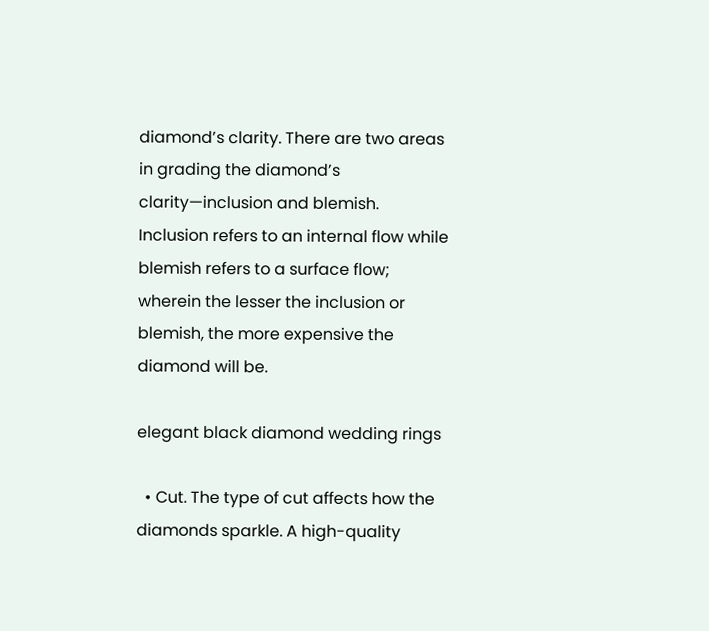diamond’s clarity. There are two areas in grading the diamond’s clarity—inclusion and blemish. Inclusion refers to an internal flow while blemish refers to a surface flow; wherein the lesser the inclusion or blemish, the more expensive the diamond will be.

elegant black diamond wedding rings

  • Cut. The type of cut affects how the diamonds sparkle. A high-quality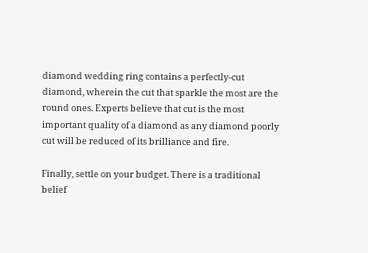diamond wedding ring contains a perfectly-cut diamond, wherein the cut that sparkle the most are the round ones. Experts believe that cut is the most important quality of a diamond as any diamond poorly cut will be reduced of its brilliance and fire.

Finally, settle on your budget. There is a traditional belief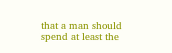that a man should spend at least the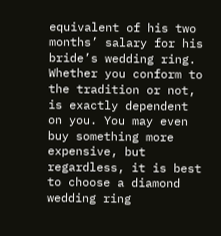equivalent of his two months’ salary for his bride’s wedding ring. Whether you conform to the tradition or not, is exactly dependent on you. You may even buy something more expensive, but regardless, it is best to choose a diamond wedding ring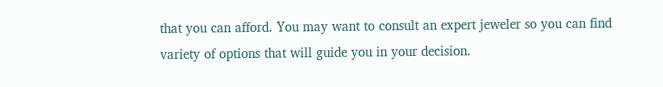that you can afford. You may want to consult an expert jeweler so you can find variety of options that will guide you in your decision.